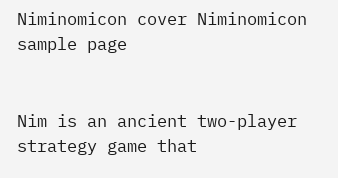Niminomicon cover Niminomicon sample page


Nim is an ancient two-player strategy game that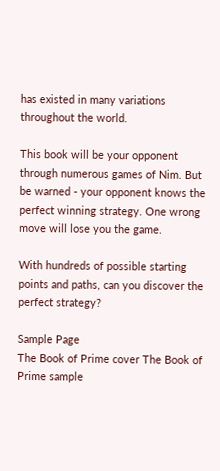has existed in many variations throughout the world.

This book will be your opponent through numerous games of Nim. But be warned - your opponent knows the perfect winning strategy. One wrong move will lose you the game.

With hundreds of possible starting points and paths, can you discover the perfect strategy?

Sample Page
The Book of Prime cover The Book of Prime sample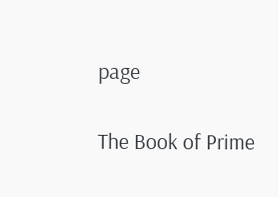page

The Book of Prime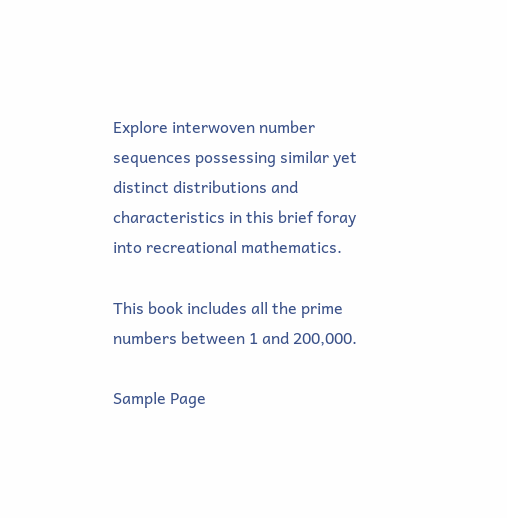Explore interwoven number sequences possessing similar yet distinct distributions and characteristics in this brief foray into recreational mathematics.

This book includes all the prime numbers between 1 and 200,000.

Sample Page